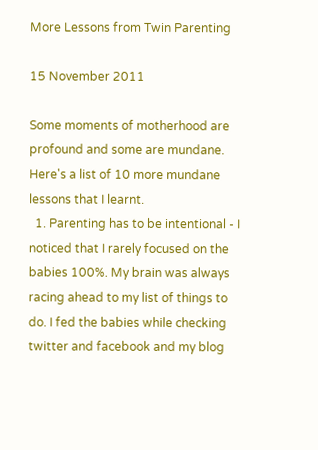More Lessons from Twin Parenting

15 November 2011

Some moments of motherhood are profound and some are mundane. Here's a list of 10 more mundane lessons that I learnt.
  1. Parenting has to be intentional - I noticed that I rarely focused on the babies 100%. My brain was always racing ahead to my list of things to do. I fed the babies while checking twitter and facebook and my blog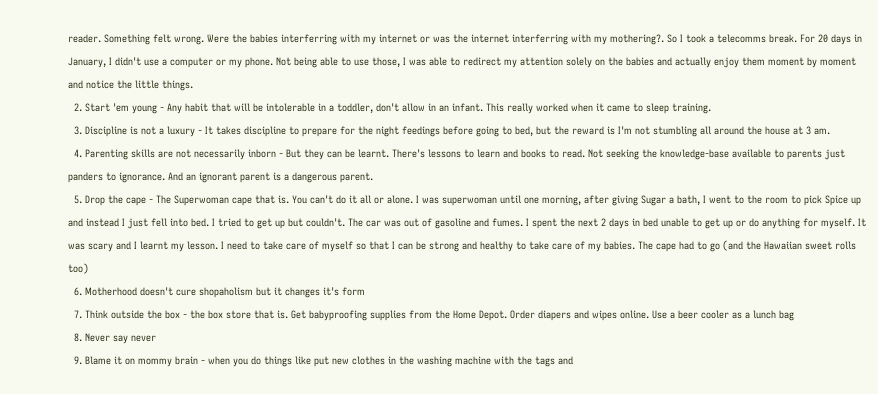reader. Something felt wrong. Were the babies interferring with my internet or was the internet interferring with my mothering?. So I took a telecomms break. For 20 days in January, I didn't use a computer or my phone. Not being able to use those, I was able to redirect my attention solely on the babies and actually enjoy them moment by moment and notice the little things.
  2. Start 'em young - Any habit that will be intolerable in a toddler, don't allow in an infant. This really worked when it came to sleep training.
  3. Discipline is not a luxury - It takes discipline to prepare for the night feedings before going to bed, but the reward is I'm not stumbling all around the house at 3 am.
  4. Parenting skills are not necessarily inborn - But they can be learnt. There's lessons to learn and books to read. Not seeking the knowledge-base available to parents just panders to ignorance. And an ignorant parent is a dangerous parent.
  5. Drop the cape - The Superwoman cape that is. You can't do it all or alone. I was superwoman until one morning, after giving Sugar a bath, I went to the room to pick Spice up and instead I just fell into bed. I tried to get up but couldn't. The car was out of gasoline and fumes. I spent the next 2 days in bed unable to get up or do anything for myself. It was scary and I learnt my lesson. I need to take care of myself so that I can be strong and healthy to take care of my babies. The cape had to go (and the Hawaiian sweet rolls too)
  6. Motherhood doesn't cure shopaholism but it changes it's form
  7. Think outside the box - the box store that is. Get babyproofing supplies from the Home Depot. Order diapers and wipes online. Use a beer cooler as a lunch bag
  8. Never say never
  9. Blame it on mommy brain - when you do things like put new clothes in the washing machine with the tags and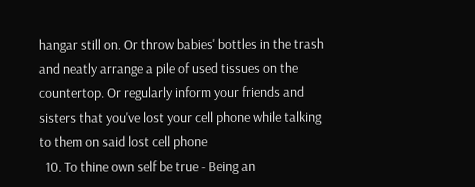hangar still on. Or throw babies' bottles in the trash and neatly arrange a pile of used tissues on the countertop. Or regularly inform your friends and sisters that you've lost your cell phone while talking to them on said lost cell phone
  10. To thine own self be true - Being an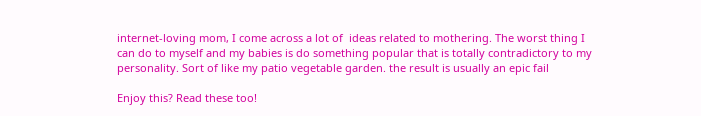internet-loving mom, I come across a lot of  ideas related to mothering. The worst thing I can do to myself and my babies is do something popular that is totally contradictory to my personality. Sort of like my patio vegetable garden. the result is usually an epic fail

Enjoy this? Read these too!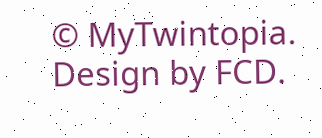© MyTwintopia. Design by FCD.